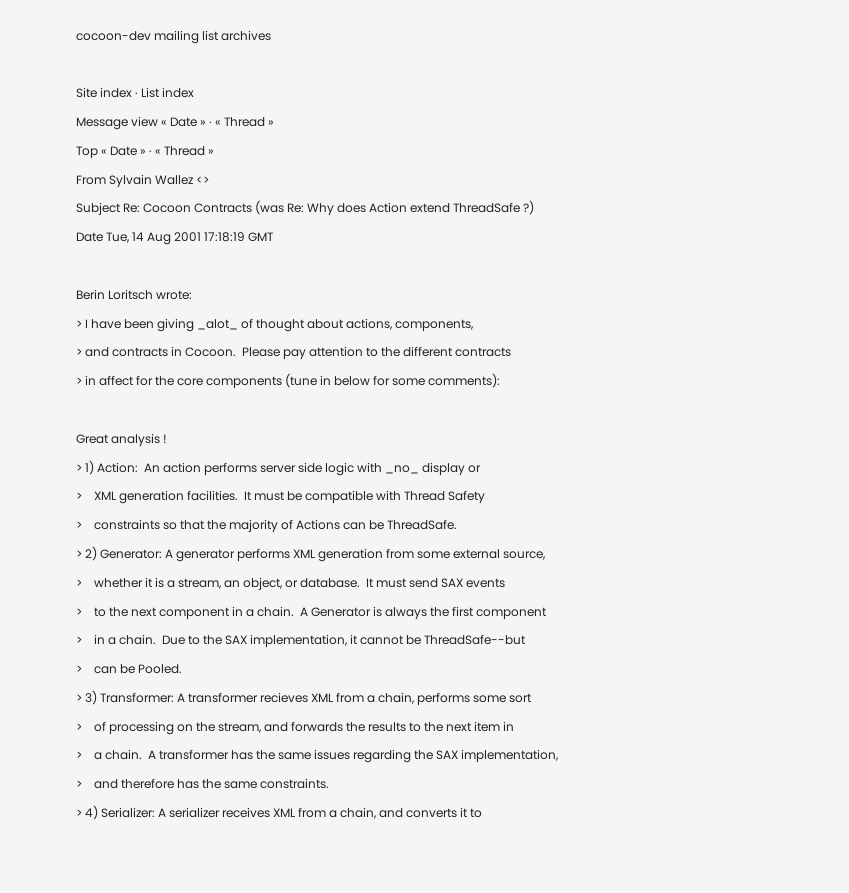cocoon-dev mailing list archives

Site index · List index
Message view « Date » · « Thread »
Top « Date » · « Thread »
From Sylvain Wallez <>
Subject Re: Cocoon Contracts (was Re: Why does Action extend ThreadSafe ?)
Date Tue, 14 Aug 2001 17:18:19 GMT

Berin Loritsch wrote:
> I have been giving _alot_ of thought about actions, components,
> and contracts in Cocoon.  Please pay attention to the different contracts
> in affect for the core components (tune in below for some comments):

Great analysis !
> 1) Action:  An action performs server side logic with _no_ display or
>    XML generation facilities.  It must be compatible with Thread Safety
>    constraints so that the majority of Actions can be ThreadSafe.
> 2) Generator: A generator performs XML generation from some external source,
>    whether it is a stream, an object, or database.  It must send SAX events
>    to the next component in a chain.  A Generator is always the first component
>    in a chain.  Due to the SAX implementation, it cannot be ThreadSafe--but
>    can be Pooled.
> 3) Transformer: A transformer recieves XML from a chain, performs some sort
>    of processing on the stream, and forwards the results to the next item in
>    a chain.  A transformer has the same issues regarding the SAX implementation,
>    and therefore has the same constraints.
> 4) Serializer: A serializer receives XML from a chain, and converts it to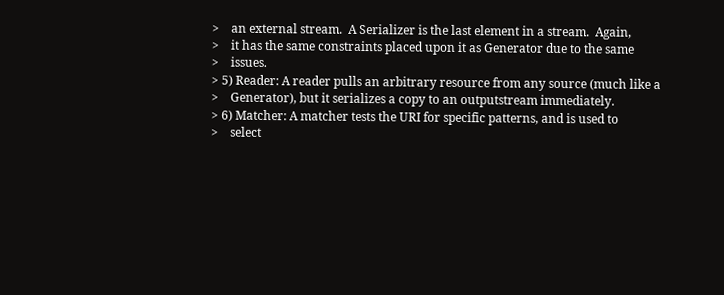>    an external stream.  A Serializer is the last element in a stream.  Again,
>    it has the same constraints placed upon it as Generator due to the same
>    issues.
> 5) Reader: A reader pulls an arbitrary resource from any source (much like a
>    Generator), but it serializes a copy to an outputstream immediately.
> 6) Matcher: A matcher tests the URI for specific patterns, and is used to
>    select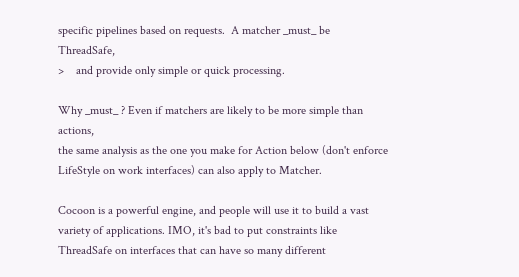specific pipelines based on requests.  A matcher _must_ be ThreadSafe,
>    and provide only simple or quick processing.

Why _must_ ? Even if matchers are likely to be more simple than actions,
the same analysis as the one you make for Action below (don't enforce
LifeStyle on work interfaces) can also apply to Matcher.

Cocoon is a powerful engine, and people will use it to build a vast
variety of applications. IMO, it's bad to put constraints like
ThreadSafe on interfaces that can have so many different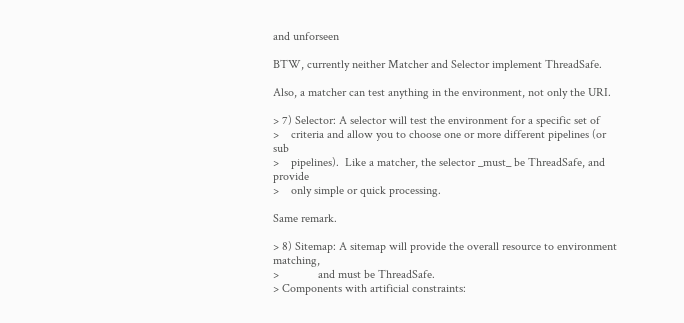and unforseen

BTW, currently neither Matcher and Selector implement ThreadSafe.

Also, a matcher can test anything in the environment, not only the URI.

> 7) Selector: A selector will test the environment for a specific set of
>    criteria and allow you to choose one or more different pipelines (or sub
>    pipelines).  Like a matcher, the selector _must_ be ThreadSafe, and provide
>    only simple or quick processing.

Same remark.

> 8) Sitemap: A sitemap will provide the overall resource to environment matching,
>             and must be ThreadSafe.
> Components with artificial constraints: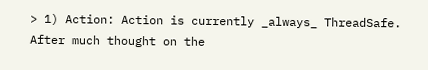> 1) Action: Action is currently _always_ ThreadSafe.  After much thought on the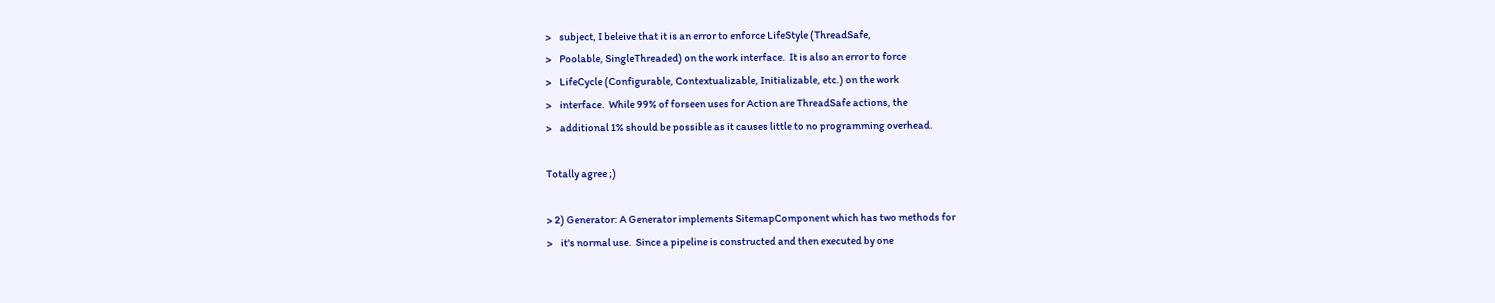>    subject, I beleive that it is an error to enforce LifeStyle (ThreadSafe,
>    Poolable, SingleThreaded) on the work interface.  It is also an error to force
>    LifeCycle (Configurable, Contextualizable, Initializable, etc.) on the work
>    interface.  While 99% of forseen uses for Action are ThreadSafe actions, the
>    additional 1% should be possible as it causes little to no programming overhead.

Totally agree ;)

> 2) Generator: A Generator implements SitemapComponent which has two methods for
>    it's normal use.  Since a pipeline is constructed and then executed by one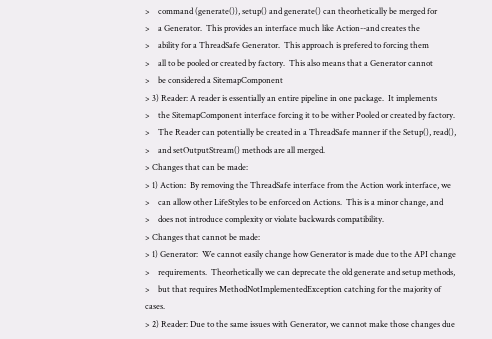>    command (generate()), setup() and generate() can theorhetically be merged for
>    a Generator.  This provides an interface much like Action--and creates the
>    ability for a ThreadSafe Generator.  This approach is prefered to forcing them
>    all to be pooled or created by factory.  This also means that a Generator cannot
>    be considered a SitemapComponent
> 3) Reader: A reader is essentially an entire pipeline in one package.  It implements
>    the SitemapComponent interface forcing it to be wither Pooled or created by factory.
>    The Reader can potentially be created in a ThreadSafe manner if the Setup(), read(),
>    and setOutputStream() methods are all merged.
> Changes that can be made:
> 1) Action:  By removing the ThreadSafe interface from the Action work interface, we
>    can allow other LifeStyles to be enforced on Actions.  This is a minor change, and
>    does not introduce complexity or violate backwards compatibility.
> Changes that cannot be made:
> 1) Generator:  We cannot easily change how Generator is made due to the API change
>    requirements.  Theorhetically we can deprecate the old generate and setup methods,
>    but that requires MethodNotImplementedException catching for the majority of cases.
> 2) Reader: Due to the same issues with Generator, we cannot make those changes due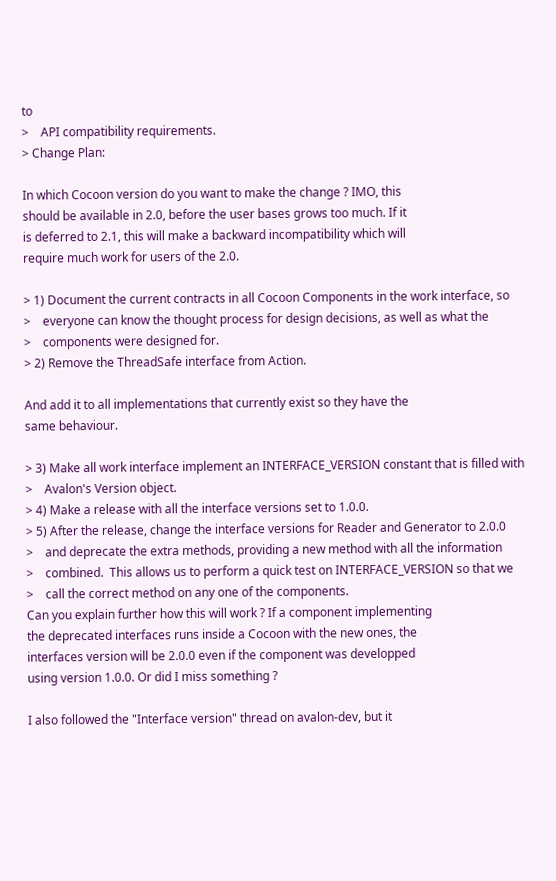to
>    API compatibility requirements.
> Change Plan:

In which Cocoon version do you want to make the change ? IMO, this
should be available in 2.0, before the user bases grows too much. If it
is deferred to 2.1, this will make a backward incompatibility which will
require much work for users of the 2.0.

> 1) Document the current contracts in all Cocoon Components in the work interface, so
>    everyone can know the thought process for design decisions, as well as what the
>    components were designed for.
> 2) Remove the ThreadSafe interface from Action.

And add it to all implementations that currently exist so they have the
same behaviour.

> 3) Make all work interface implement an INTERFACE_VERSION constant that is filled with
>    Avalon's Version object.
> 4) Make a release with all the interface versions set to 1.0.0.
> 5) After the release, change the interface versions for Reader and Generator to 2.0.0
>    and deprecate the extra methods, providing a new method with all the information
>    combined.  This allows us to perform a quick test on INTERFACE_VERSION so that we
>    call the correct method on any one of the components.
Can you explain further how this will work ? If a component implementing
the deprecated interfaces runs inside a Cocoon with the new ones, the
interfaces version will be 2.0.0 even if the component was developped
using version 1.0.0. Or did I miss something ?

I also followed the "Interface version" thread on avalon-dev, but it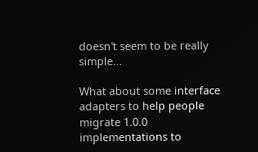doesn't seem to be really simple...

What about some interface adapters to help people migrate 1.0.0
implementations to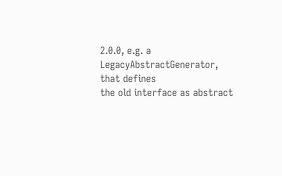2.0.0, e.g. a LegacyAbstractGenerator, that defines
the old interface as abstract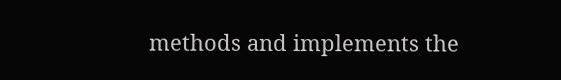methods and implements the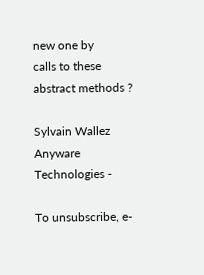new one by
calls to these abstract methods ?

Sylvain Wallez
Anyware Technologies -

To unsubscribe, e-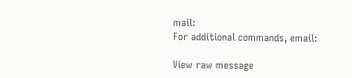mail:
For additional commands, email:

View raw message